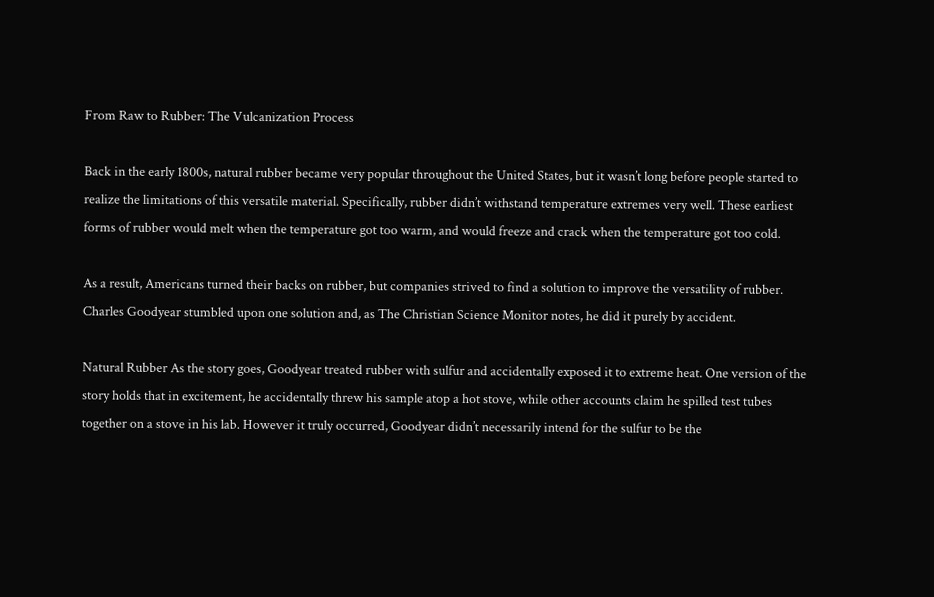From Raw to Rubber: The Vulcanization Process

Back in the early 1800s, natural rubber became very popular throughout the United States, but it wasn’t long before people started to realize the limitations of this versatile material. Specifically, rubber didn’t withstand temperature extremes very well. These earliest forms of rubber would melt when the temperature got too warm, and would freeze and crack when the temperature got too cold.

As a result, Americans turned their backs on rubber, but companies strived to find a solution to improve the versatility of rubber. Charles Goodyear stumbled upon one solution and, as The Christian Science Monitor notes, he did it purely by accident.

Natural Rubber As the story goes, Goodyear treated rubber with sulfur and accidentally exposed it to extreme heat. One version of the story holds that in excitement, he accidentally threw his sample atop a hot stove, while other accounts claim he spilled test tubes together on a stove in his lab. However it truly occurred, Goodyear didn’t necessarily intend for the sulfur to be the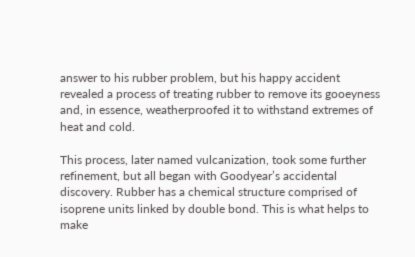answer to his rubber problem, but his happy accident revealed a process of treating rubber to remove its gooeyness and, in essence, weatherproofed it to withstand extremes of heat and cold.

This process, later named vulcanization, took some further refinement, but all began with Goodyear’s accidental discovery. Rubber has a chemical structure comprised of isoprene units linked by double bond. This is what helps to make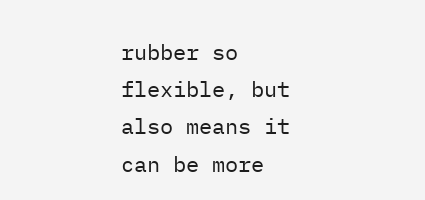rubber so flexible, but also means it can be more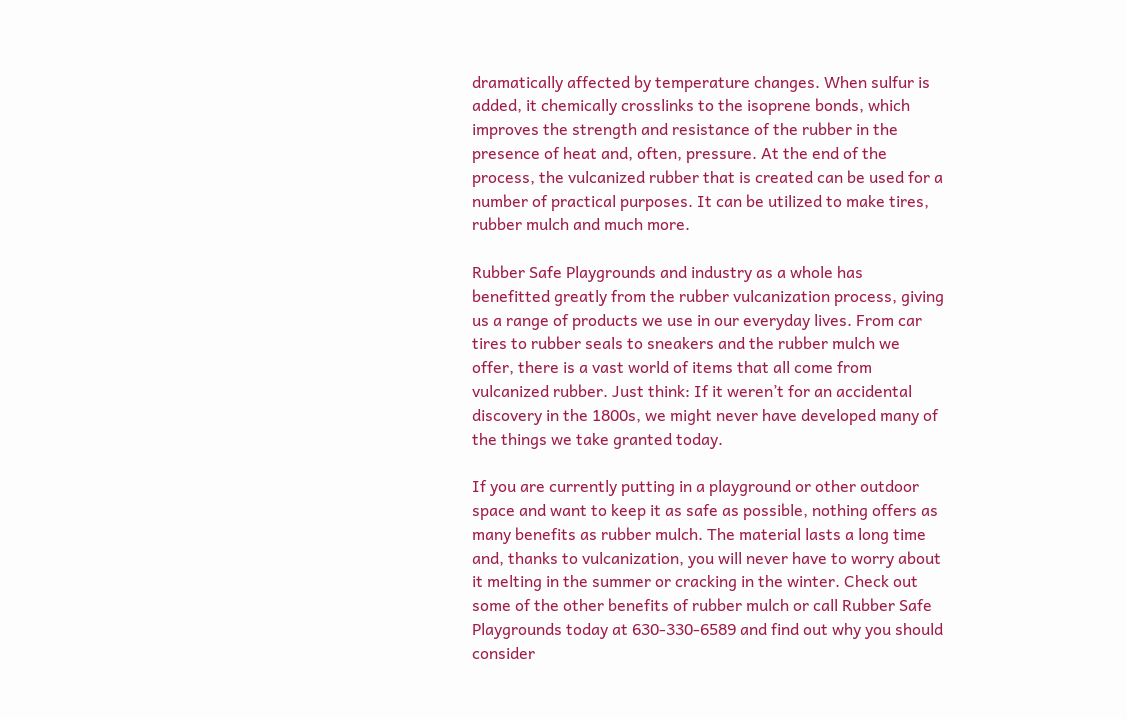dramatically affected by temperature changes. When sulfur is added, it chemically crosslinks to the isoprene bonds, which improves the strength and resistance of the rubber in the presence of heat and, often, pressure. At the end of the process, the vulcanized rubber that is created can be used for a number of practical purposes. It can be utilized to make tires, rubber mulch and much more.

Rubber Safe Playgrounds and industry as a whole has benefitted greatly from the rubber vulcanization process, giving us a range of products we use in our everyday lives. From car tires to rubber seals to sneakers and the rubber mulch we offer, there is a vast world of items that all come from vulcanized rubber. Just think: If it weren’t for an accidental discovery in the 1800s, we might never have developed many of the things we take granted today.

If you are currently putting in a playground or other outdoor space and want to keep it as safe as possible, nothing offers as many benefits as rubber mulch. The material lasts a long time and, thanks to vulcanization, you will never have to worry about it melting in the summer or cracking in the winter. Check out some of the other benefits of rubber mulch or call Rubber Safe Playgrounds today at 630-330-6589 and find out why you should consider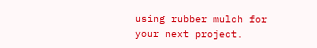using rubber mulch for your next project.